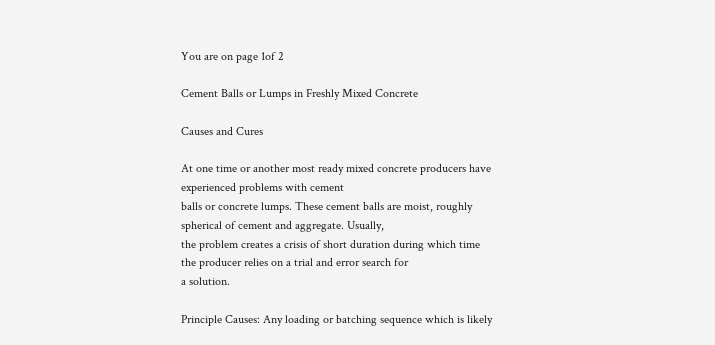You are on page 1of 2

Cement Balls or Lumps in Freshly Mixed Concrete

Causes and Cures

At one time or another most ready mixed concrete producers have experienced problems with cement
balls or concrete lumps. These cement balls are moist, roughly spherical of cement and aggregate. Usually,
the problem creates a crisis of short duration during which time the producer relies on a trial and error search for
a solution.

Principle Causes: Any loading or batching sequence which is likely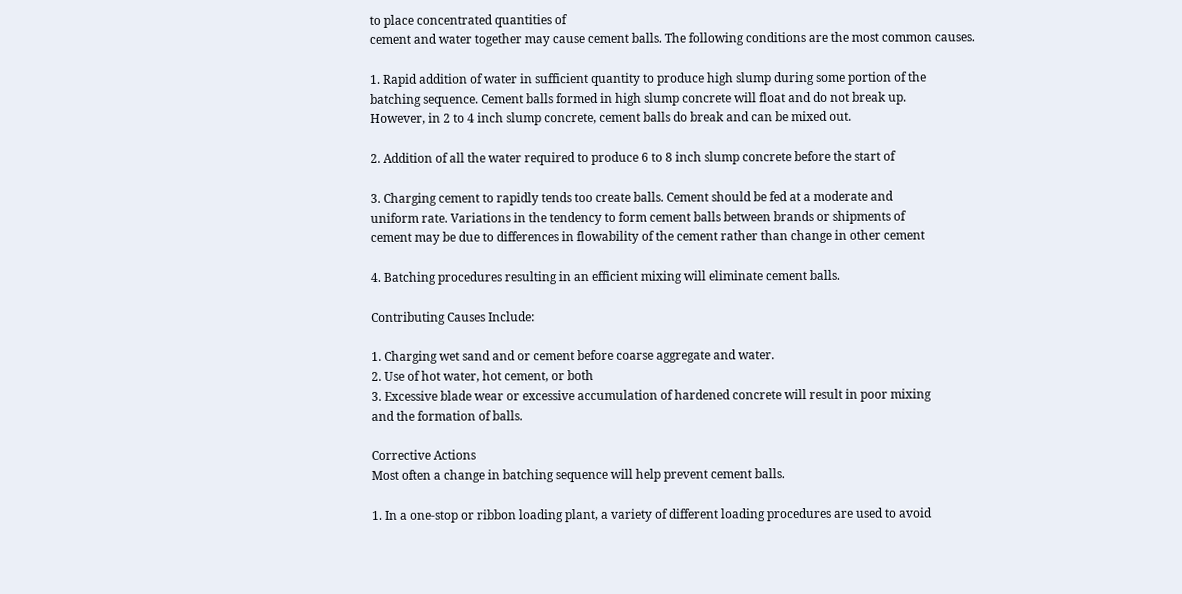to place concentrated quantities of
cement and water together may cause cement balls. The following conditions are the most common causes.

1. Rapid addition of water in sufficient quantity to produce high slump during some portion of the
batching sequence. Cement balls formed in high slump concrete will float and do not break up.
However, in 2 to 4 inch slump concrete, cement balls do break and can be mixed out.

2. Addition of all the water required to produce 6 to 8 inch slump concrete before the start of

3. Charging cement to rapidly tends too create balls. Cement should be fed at a moderate and
uniform rate. Variations in the tendency to form cement balls between brands or shipments of
cement may be due to differences in flowability of the cement rather than change in other cement

4. Batching procedures resulting in an efficient mixing will eliminate cement balls.

Contributing Causes Include:

1. Charging wet sand and or cement before coarse aggregate and water.
2. Use of hot water, hot cement, or both
3. Excessive blade wear or excessive accumulation of hardened concrete will result in poor mixing
and the formation of balls.

Corrective Actions
Most often a change in batching sequence will help prevent cement balls.

1. In a one-stop or ribbon loading plant, a variety of different loading procedures are used to avoid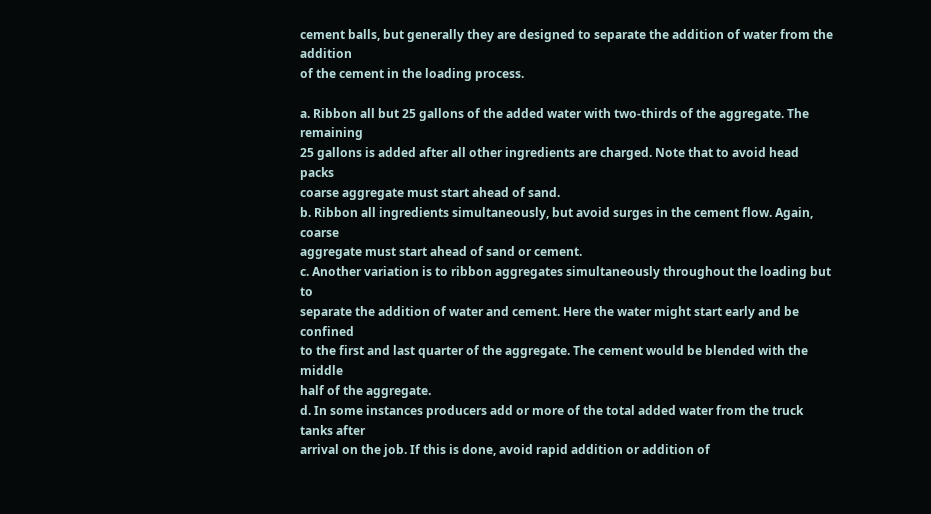cement balls, but generally they are designed to separate the addition of water from the addition
of the cement in the loading process.

a. Ribbon all but 25 gallons of the added water with two-thirds of the aggregate. The remaining
25 gallons is added after all other ingredients are charged. Note that to avoid head packs
coarse aggregate must start ahead of sand.
b. Ribbon all ingredients simultaneously, but avoid surges in the cement flow. Again, coarse
aggregate must start ahead of sand or cement.
c. Another variation is to ribbon aggregates simultaneously throughout the loading but to
separate the addition of water and cement. Here the water might start early and be confined
to the first and last quarter of the aggregate. The cement would be blended with the middle
half of the aggregate.
d. In some instances producers add or more of the total added water from the truck tanks after
arrival on the job. If this is done, avoid rapid addition or addition of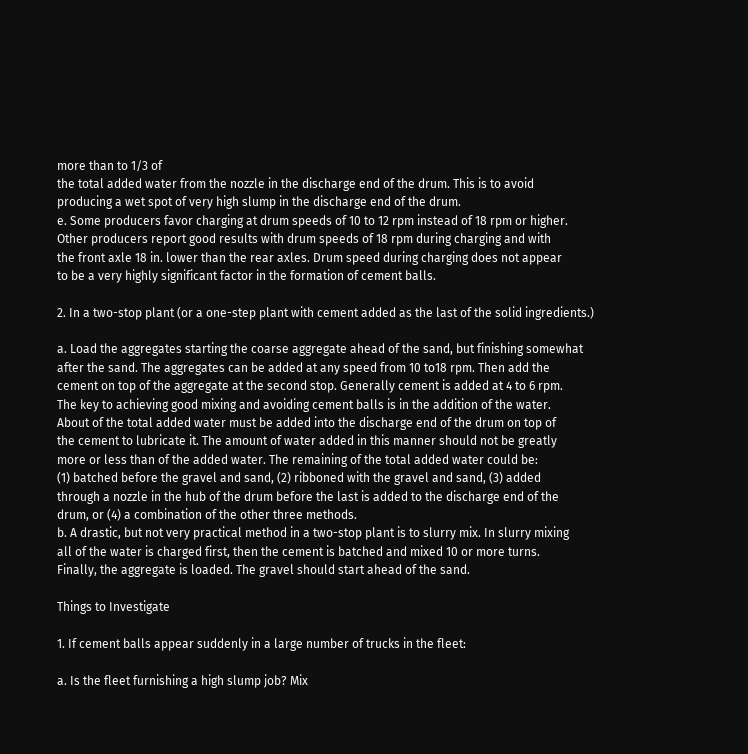more than to 1/3 of
the total added water from the nozzle in the discharge end of the drum. This is to avoid
producing a wet spot of very high slump in the discharge end of the drum.
e. Some producers favor charging at drum speeds of 10 to 12 rpm instead of 18 rpm or higher.
Other producers report good results with drum speeds of 18 rpm during charging and with
the front axle 18 in. lower than the rear axles. Drum speed during charging does not appear
to be a very highly significant factor in the formation of cement balls.

2. In a two-stop plant (or a one-step plant with cement added as the last of the solid ingredients.)

a. Load the aggregates starting the coarse aggregate ahead of the sand, but finishing somewhat
after the sand. The aggregates can be added at any speed from 10 to18 rpm. Then add the
cement on top of the aggregate at the second stop. Generally cement is added at 4 to 6 rpm.
The key to achieving good mixing and avoiding cement balls is in the addition of the water.
About of the total added water must be added into the discharge end of the drum on top of
the cement to lubricate it. The amount of water added in this manner should not be greatly
more or less than of the added water. The remaining of the total added water could be:
(1) batched before the gravel and sand, (2) ribboned with the gravel and sand, (3) added
through a nozzle in the hub of the drum before the last is added to the discharge end of the
drum, or (4) a combination of the other three methods.
b. A drastic, but not very practical method in a two-stop plant is to slurry mix. In slurry mixing
all of the water is charged first, then the cement is batched and mixed 10 or more turns.
Finally, the aggregate is loaded. The gravel should start ahead of the sand.

Things to Investigate

1. If cement balls appear suddenly in a large number of trucks in the fleet:

a. Is the fleet furnishing a high slump job? Mix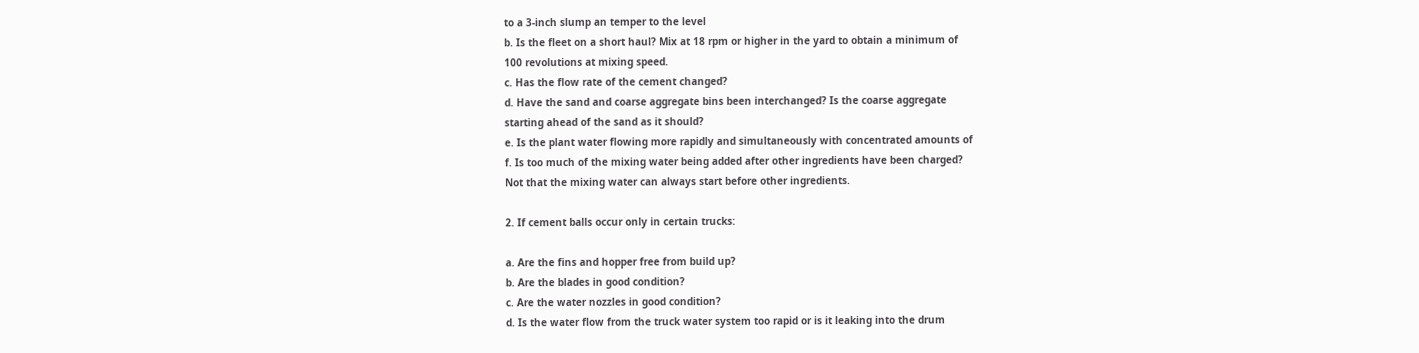to a 3-inch slump an temper to the level
b. Is the fleet on a short haul? Mix at 18 rpm or higher in the yard to obtain a minimum of
100 revolutions at mixing speed.
c. Has the flow rate of the cement changed?
d. Have the sand and coarse aggregate bins been interchanged? Is the coarse aggregate
starting ahead of the sand as it should?
e. Is the plant water flowing more rapidly and simultaneously with concentrated amounts of
f. Is too much of the mixing water being added after other ingredients have been charged?
Not that the mixing water can always start before other ingredients.

2. If cement balls occur only in certain trucks:

a. Are the fins and hopper free from build up?
b. Are the blades in good condition?
c. Are the water nozzles in good condition?
d. Is the water flow from the truck water system too rapid or is it leaking into the drum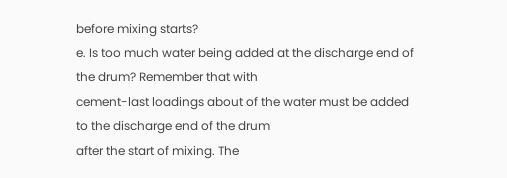before mixing starts?
e. Is too much water being added at the discharge end of the drum? Remember that with
cement-last loadings about of the water must be added to the discharge end of the drum
after the start of mixing. The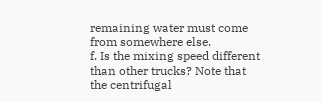remaining water must come from somewhere else.
f. Is the mixing speed different than other trucks? Note that the centrifugal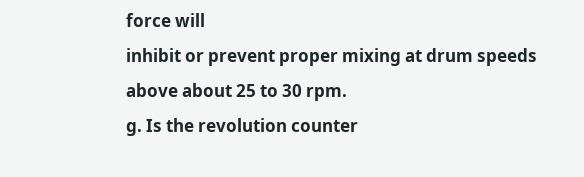force will
inhibit or prevent proper mixing at drum speeds above about 25 to 30 rpm.
g. Is the revolution counter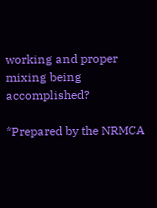working and proper mixing being accomplished?

*Prepared by the NRMCA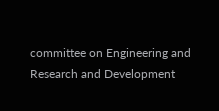committee on Engineering and Research and Development